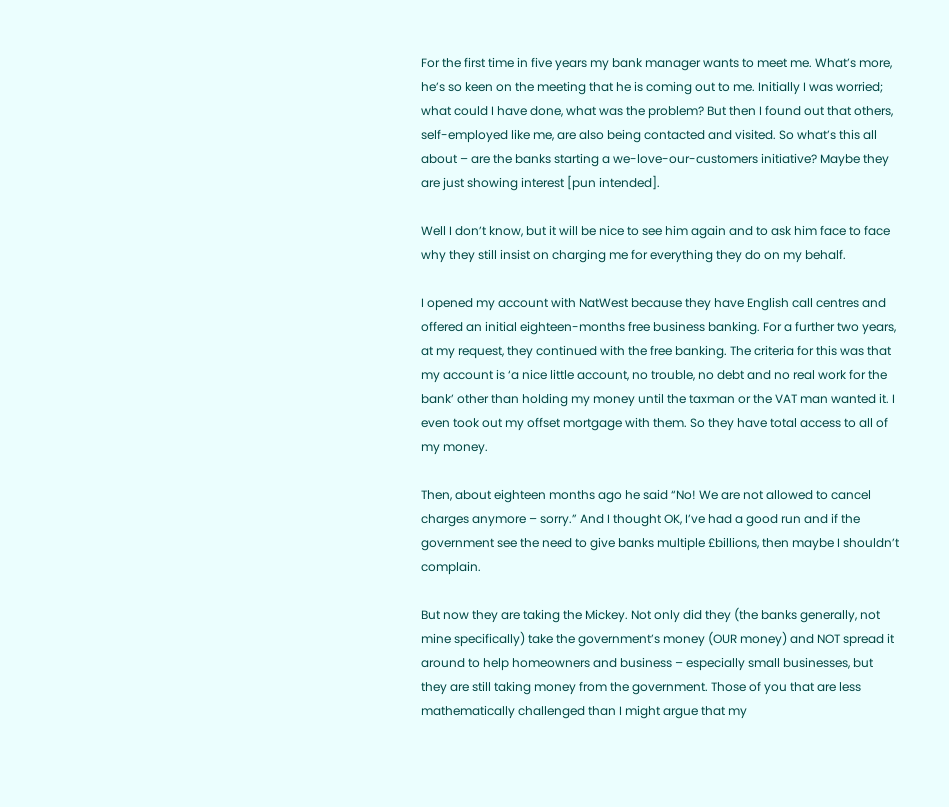For the first time in five years my bank manager wants to meet me. What’s more, he’s so keen on the meeting that he is coming out to me. Initially I was worried; what could I have done, what was the problem? But then I found out that others, self-employed like me, are also being contacted and visited. So what’s this all about – are the banks starting a we-love-our-customers initiative? Maybe they are just showing interest [pun intended].

Well I don’t know, but it will be nice to see him again and to ask him face to face why they still insist on charging me for everything they do on my behalf.

I opened my account with NatWest because they have English call centres and offered an initial eighteen-months free business banking. For a further two years, at my request, they continued with the free banking. The criteria for this was that my account is ‘a nice little account, no trouble, no debt and no real work for the bank’ other than holding my money until the taxman or the VAT man wanted it. I even took out my offset mortgage with them. So they have total access to all of my money.

Then, about eighteen months ago he said “No! We are not allowed to cancel charges anymore – sorry.” And I thought OK, I’ve had a good run and if the government see the need to give banks multiple £billions, then maybe I shouldn’t complain.

But now they are taking the Mickey. Not only did they (the banks generally, not mine specifically) take the government’s money (OUR money) and NOT spread it around to help homeowners and business – especially small businesses, but they are still taking money from the government. Those of you that are less mathematically challenged than I might argue that my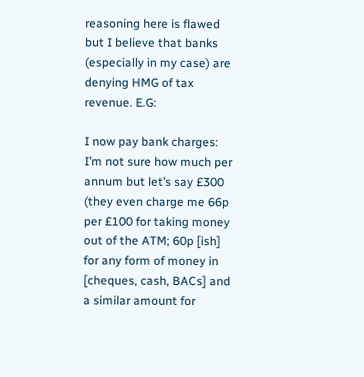reasoning here is flawed but I believe that banks (especially in my case) are denying HMG of tax revenue. E.G:

I now pay bank charges: I’m not sure how much per annum but let’s say £300 (they even charge me 66p per £100 for taking money out of the ATM; 60p [ish] for any form of money in [cheques, cash, BACs] and a similar amount for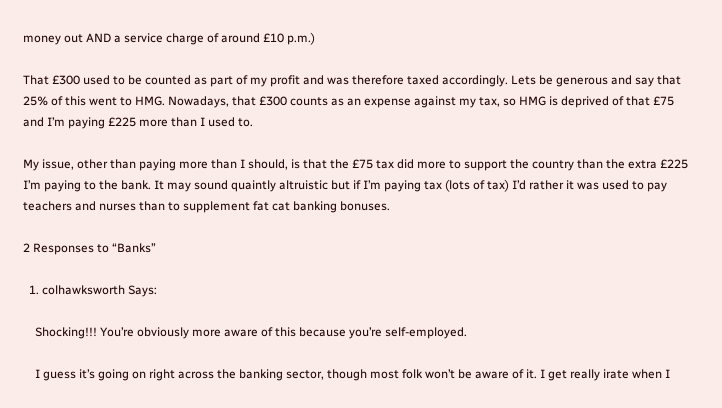money out AND a service charge of around £10 p.m.)

That £300 used to be counted as part of my profit and was therefore taxed accordingly. Lets be generous and say that 25% of this went to HMG. Nowadays, that £300 counts as an expense against my tax, so HMG is deprived of that £75 and I’m paying £225 more than I used to.

My issue, other than paying more than I should, is that the £75 tax did more to support the country than the extra £225 I’m paying to the bank. It may sound quaintly altruistic but if I’m paying tax (lots of tax) I’d rather it was used to pay teachers and nurses than to supplement fat cat banking bonuses.

2 Responses to “Banks”

  1. colhawksworth Says:

    Shocking!!! You’re obviously more aware of this because you’re self-employed.

    I guess it’s going on right across the banking sector, though most folk won’t be aware of it. I get really irate when I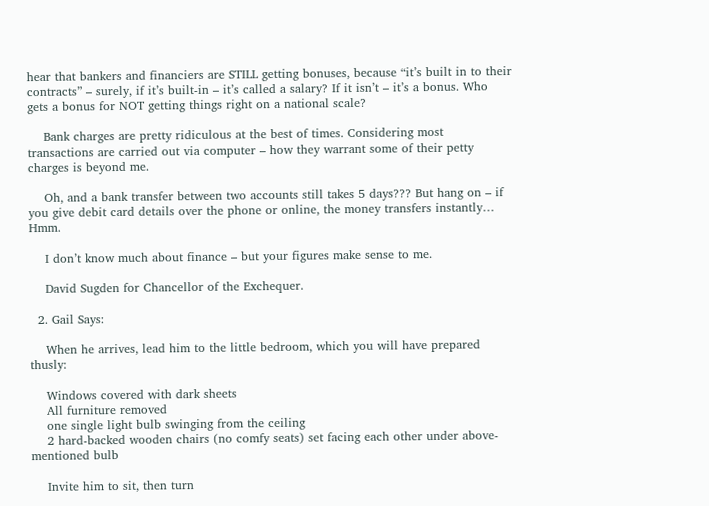hear that bankers and financiers are STILL getting bonuses, because “it’s built in to their contracts” – surely, if it’s built-in – it’s called a salary? If it isn’t – it’s a bonus. Who gets a bonus for NOT getting things right on a national scale?

    Bank charges are pretty ridiculous at the best of times. Considering most transactions are carried out via computer – how they warrant some of their petty charges is beyond me.

    Oh, and a bank transfer between two accounts still takes 5 days??? But hang on – if you give debit card details over the phone or online, the money transfers instantly… Hmm.

    I don’t know much about finance – but your figures make sense to me.

    David Sugden for Chancellor of the Exchequer.

  2. Gail Says:

    When he arrives, lead him to the little bedroom, which you will have prepared thusly:

    Windows covered with dark sheets
    All furniture removed
    one single light bulb swinging from the ceiling
    2 hard-backed wooden chairs (no comfy seats) set facing each other under above-mentioned bulb

    Invite him to sit, then turn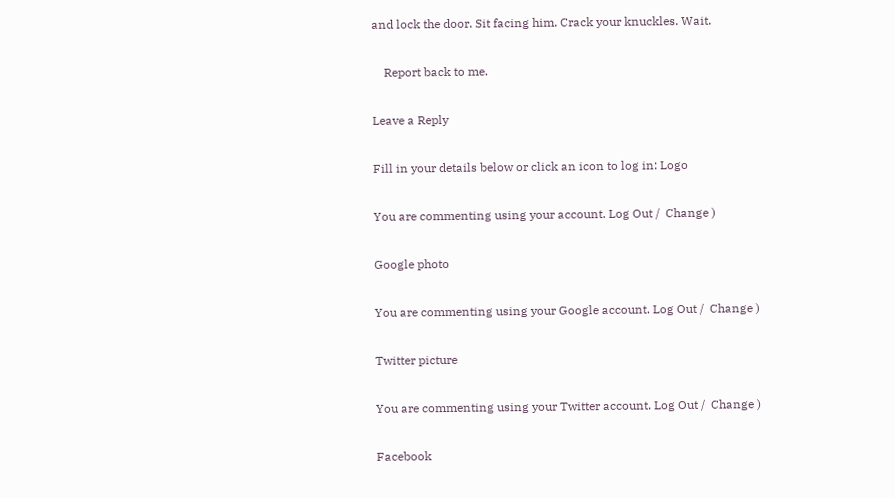and lock the door. Sit facing him. Crack your knuckles. Wait.

    Report back to me.

Leave a Reply

Fill in your details below or click an icon to log in: Logo

You are commenting using your account. Log Out /  Change )

Google photo

You are commenting using your Google account. Log Out /  Change )

Twitter picture

You are commenting using your Twitter account. Log Out /  Change )

Facebook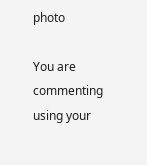photo

You are commenting using your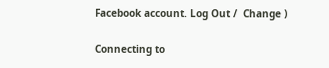Facebook account. Log Out /  Change )

Connecting to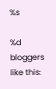%s

%d bloggers like this: